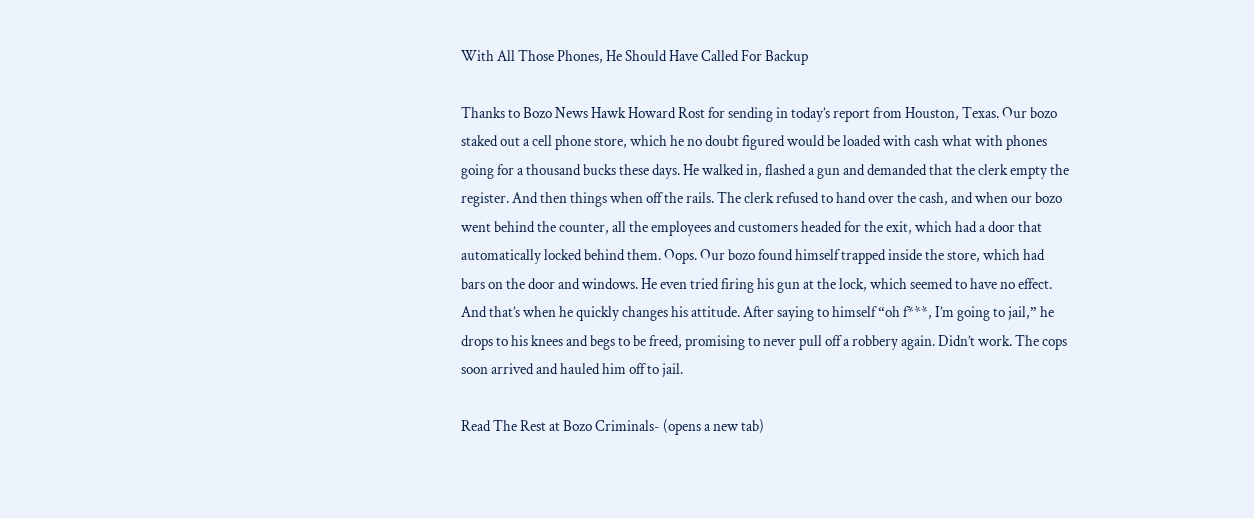With All Those Phones, He Should Have Called For Backup

Thanks to Bozo News Hawk Howard Rost for sending in today’s report from Houston, Texas. Our bozo staked out a cell phone store, which he no doubt figured would be loaded with cash what with phones going for a thousand bucks these days. He walked in, flashed a gun and demanded that the clerk empty the register. And then things when off the rails. The clerk refused to hand over the cash, and when our bozo went behind the counter, all the employees and customers headed for the exit, which had a door that automatically locked behind them. Oops. Our bozo found himself trapped inside the store, which had bars on the door and windows. He even tried firing his gun at the lock, which seemed to have no effect. And that’s when he quickly changes his attitude. After saying to himself “oh f***, I’m going to jail,” he drops to his knees and begs to be freed, promising to never pull off a robbery again. Didn’t work. The cops soon arrived and hauled him off to jail.

Read The Rest at Bozo Criminals- (opens a new tab)